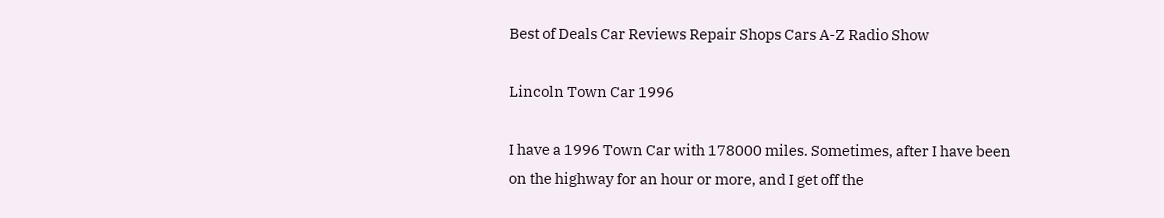Best of Deals Car Reviews Repair Shops Cars A-Z Radio Show

Lincoln Town Car 1996

I have a 1996 Town Car with 178000 miles. Sometimes, after I have been on the highway for an hour or more, and I get off the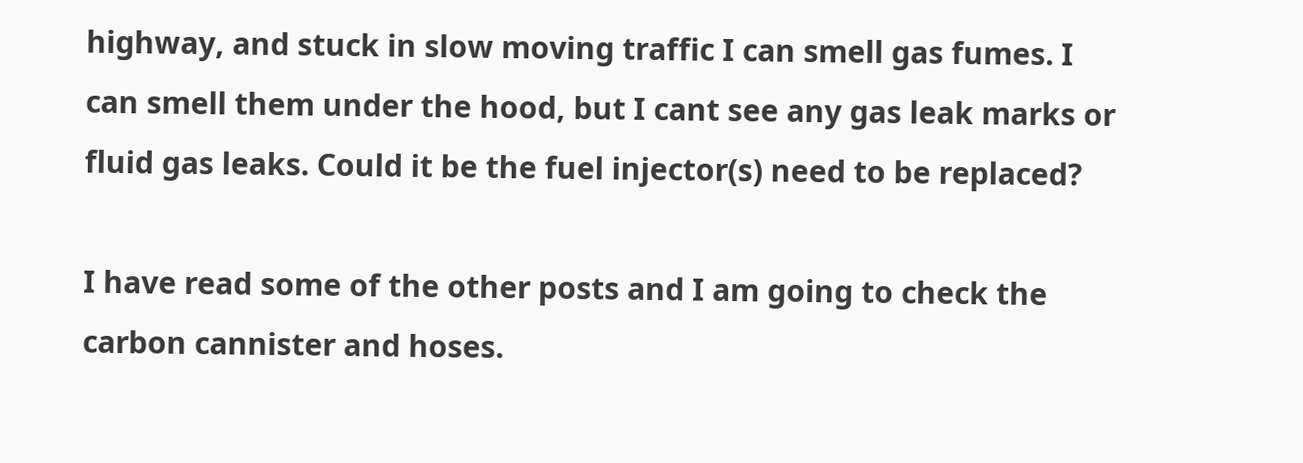highway, and stuck in slow moving traffic I can smell gas fumes. I can smell them under the hood, but I cant see any gas leak marks or fluid gas leaks. Could it be the fuel injector(s) need to be replaced?

I have read some of the other posts and I am going to check the carbon cannister and hoses.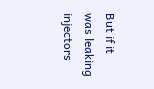But if it was leaking injectors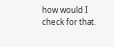how would I check for that.